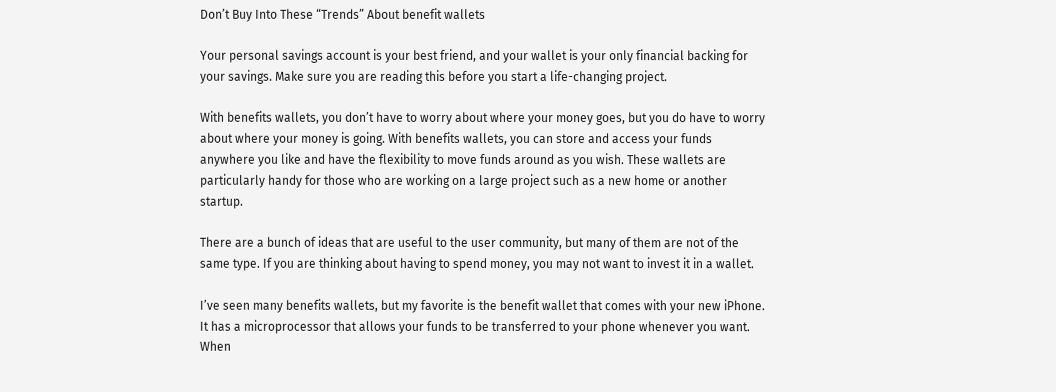Don’t Buy Into These “Trends” About benefit wallets

Your personal savings account is your best friend, and your wallet is your only financial backing for your savings. Make sure you are reading this before you start a life-changing project.

With benefits wallets, you don’t have to worry about where your money goes, but you do have to worry about where your money is going. With benefits wallets, you can store and access your funds anywhere you like and have the flexibility to move funds around as you wish. These wallets are particularly handy for those who are working on a large project such as a new home or another startup.

There are a bunch of ideas that are useful to the user community, but many of them are not of the same type. If you are thinking about having to spend money, you may not want to invest it in a wallet.

I’ve seen many benefits wallets, but my favorite is the benefit wallet that comes with your new iPhone. It has a microprocessor that allows your funds to be transferred to your phone whenever you want. When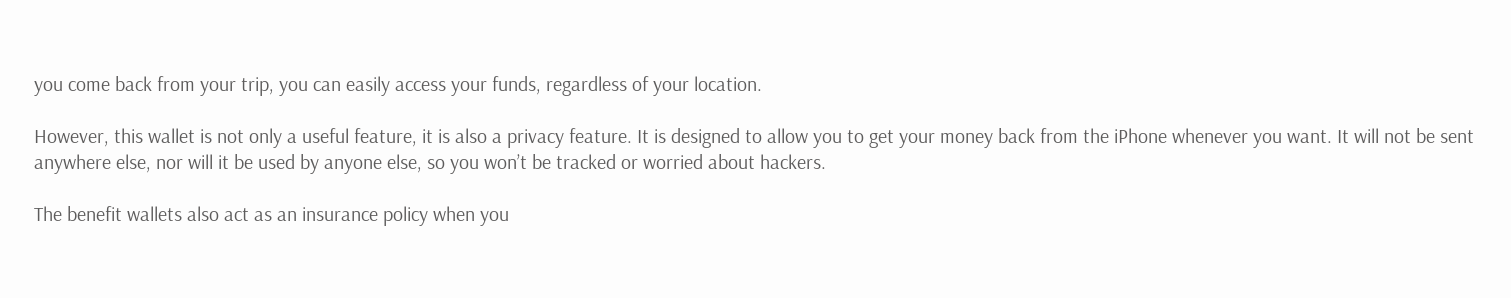you come back from your trip, you can easily access your funds, regardless of your location.

However, this wallet is not only a useful feature, it is also a privacy feature. It is designed to allow you to get your money back from the iPhone whenever you want. It will not be sent anywhere else, nor will it be used by anyone else, so you won’t be tracked or worried about hackers.

The benefit wallets also act as an insurance policy when you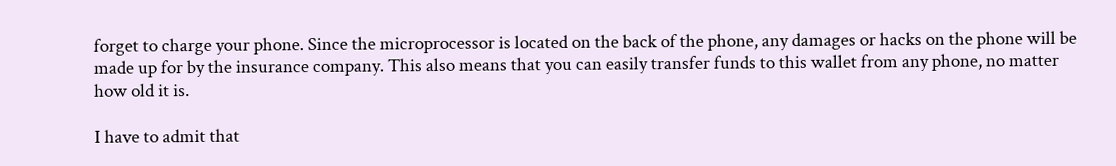forget to charge your phone. Since the microprocessor is located on the back of the phone, any damages or hacks on the phone will be made up for by the insurance company. This also means that you can easily transfer funds to this wallet from any phone, no matter how old it is.

I have to admit that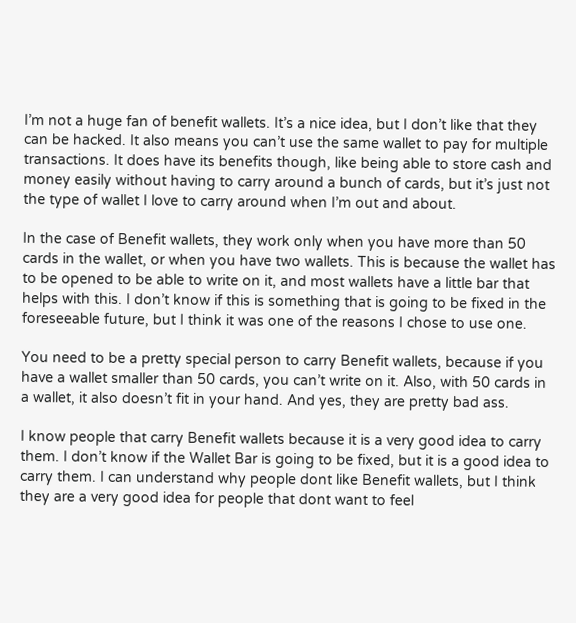I’m not a huge fan of benefit wallets. It’s a nice idea, but I don’t like that they can be hacked. It also means you can’t use the same wallet to pay for multiple transactions. It does have its benefits though, like being able to store cash and money easily without having to carry around a bunch of cards, but it’s just not the type of wallet I love to carry around when I’m out and about.

In the case of Benefit wallets, they work only when you have more than 50 cards in the wallet, or when you have two wallets. This is because the wallet has to be opened to be able to write on it, and most wallets have a little bar that helps with this. I don’t know if this is something that is going to be fixed in the foreseeable future, but I think it was one of the reasons I chose to use one.

You need to be a pretty special person to carry Benefit wallets, because if you have a wallet smaller than 50 cards, you can’t write on it. Also, with 50 cards in a wallet, it also doesn’t fit in your hand. And yes, they are pretty bad ass.

I know people that carry Benefit wallets because it is a very good idea to carry them. I don’t know if the Wallet Bar is going to be fixed, but it is a good idea to carry them. I can understand why people dont like Benefit wallets, but I think they are a very good idea for people that dont want to feel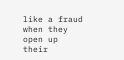like a fraud when they open up their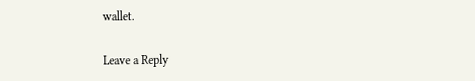wallet.

Leave a Reply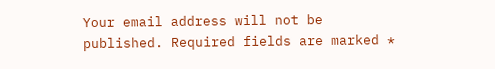Your email address will not be published. Required fields are marked *